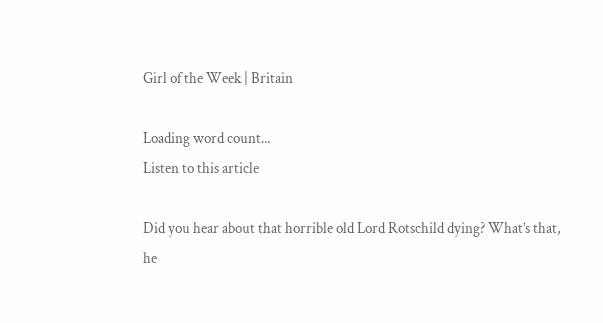Girl of the Week | Britain

Loading word count...
Listen to this article

Did you hear about that horrible old Lord Rotschild dying? What’s that, he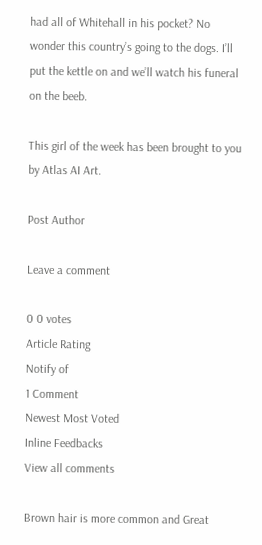had all of Whitehall in his pocket? No wonder this country’s going to the dogs. I’ll put the kettle on and we’ll watch his funeral on the beeb.

This girl of the week has been brought to you by Atlas AI Art.

Post Author

Leave a comment

0 0 votes
Article Rating
Notify of
1 Comment
Newest Most Voted
Inline Feedbacks
View all comments

Brown hair is more common and Great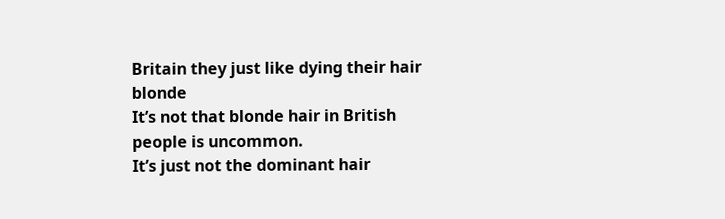Britain they just like dying their hair blonde
It’s not that blonde hair in British people is uncommon.
It’s just not the dominant hair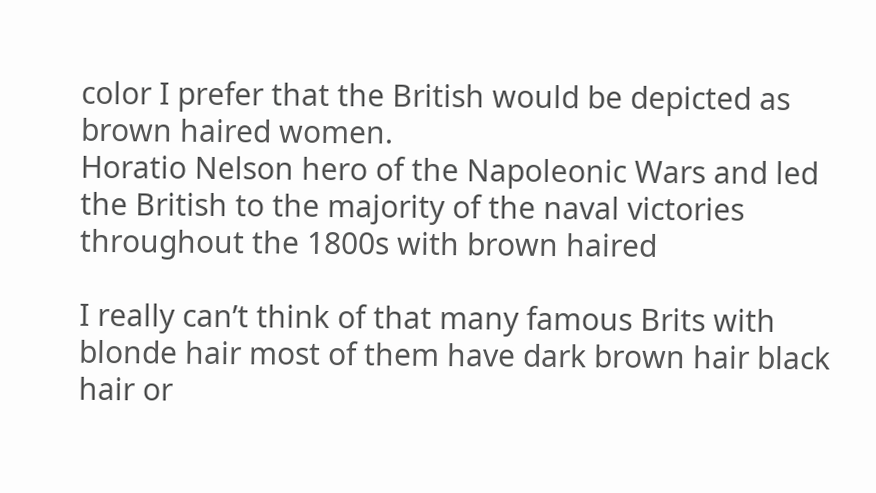color I prefer that the British would be depicted as brown haired women.
Horatio Nelson hero of the Napoleonic Wars and led the British to the majority of the naval victories throughout the 1800s with brown haired

I really can’t think of that many famous Brits with blonde hair most of them have dark brown hair black hair or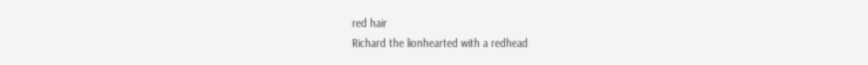red hair
Richard the lionhearted with a redhead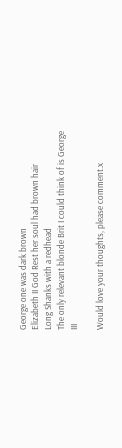George one was dark brown
Elizabeth II God Rest her soul had brown hair
Long Shanks with a redhead
The only relevant blonde Brit I could think of is George III

Would love your thoughts, please comment.x